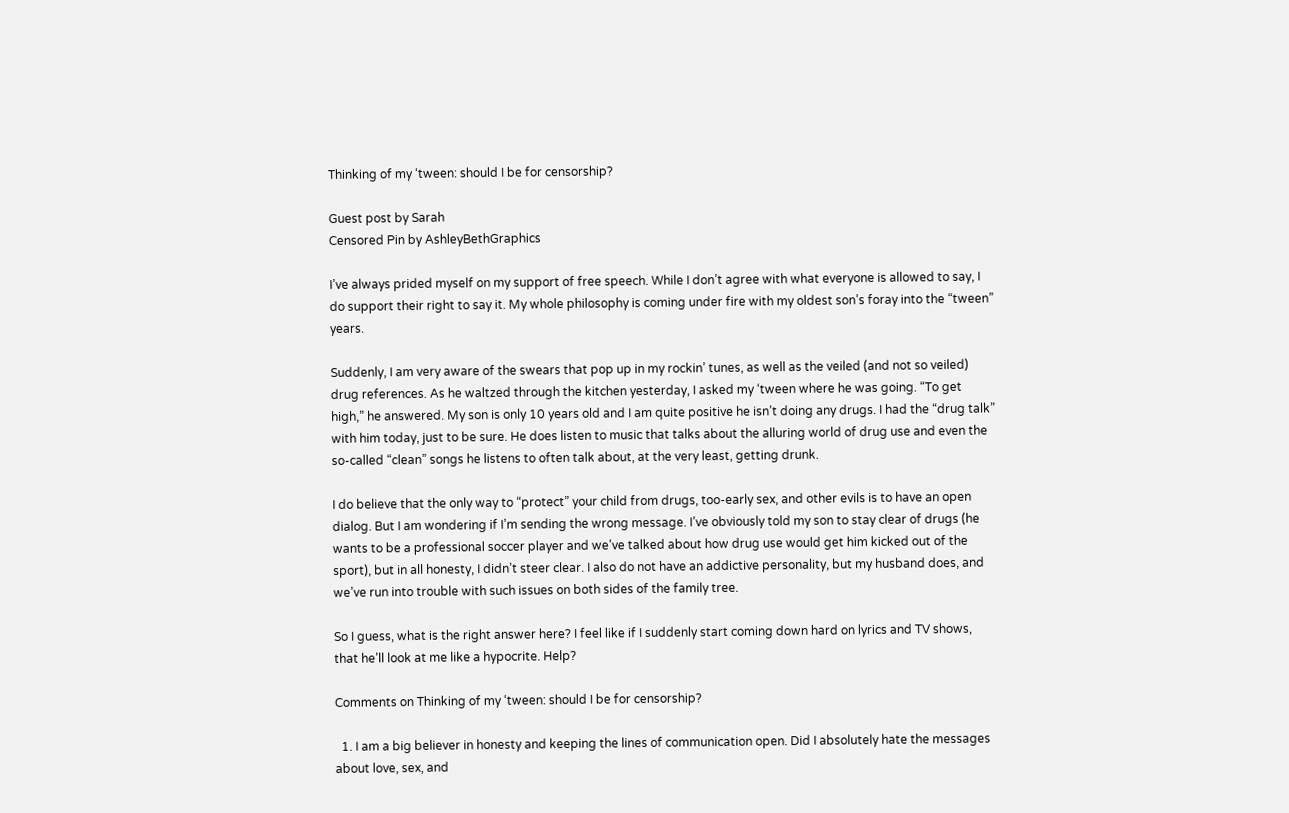Thinking of my ‘tween: should I be for censorship?

Guest post by Sarah
Censored Pin by AshleyBethGraphics

I’ve always prided myself on my support of free speech. While I don’t agree with what everyone is allowed to say, I do support their right to say it. My whole philosophy is coming under fire with my oldest son’s foray into the “tween” years.

Suddenly, I am very aware of the swears that pop up in my rockin’ tunes, as well as the veiled (and not so veiled) drug references. As he waltzed through the kitchen yesterday, I asked my ‘tween where he was going. “To get high,” he answered. My son is only 10 years old and I am quite positive he isn’t doing any drugs. I had the “drug talk” with him today, just to be sure. He does listen to music that talks about the alluring world of drug use and even the so-called “clean” songs he listens to often talk about, at the very least, getting drunk.

I do believe that the only way to “protect” your child from drugs, too-early sex, and other evils is to have an open dialog. But I am wondering if I’m sending the wrong message. I’ve obviously told my son to stay clear of drugs (he wants to be a professional soccer player and we’ve talked about how drug use would get him kicked out of the sport), but in all honesty, I didn’t steer clear. I also do not have an addictive personality, but my husband does, and we’ve run into trouble with such issues on both sides of the family tree.

So I guess, what is the right answer here? I feel like if I suddenly start coming down hard on lyrics and TV shows, that he’ll look at me like a hypocrite. Help?

Comments on Thinking of my ‘tween: should I be for censorship?

  1. I am a big believer in honesty and keeping the lines of communication open. Did I absolutely hate the messages about love, sex, and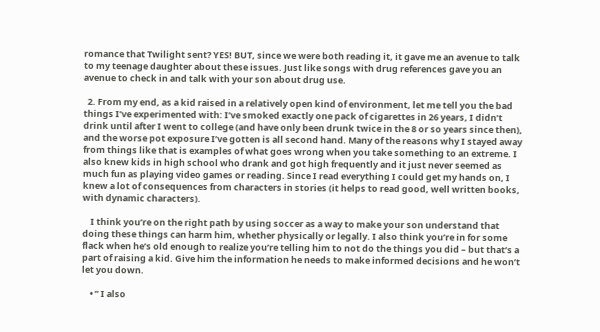romance that Twilight sent? YES! BUT, since we were both reading it, it gave me an avenue to talk to my teenage daughter about these issues. Just like songs with drug references gave you an avenue to check in and talk with your son about drug use.

  2. From my end, as a kid raised in a relatively open kind of environment, let me tell you the bad things I’ve experimented with: I’ve smoked exactly one pack of cigarettes in 26 years, I didn’t drink until after I went to college (and have only been drunk twice in the 8 or so years since then), and the worse pot exposure I’ve gotten is all second hand. Many of the reasons why I stayed away from things like that is examples of what goes wrong when you take something to an extreme. I also knew kids in high school who drank and got high frequently and it just never seemed as much fun as playing video games or reading. Since I read everything I could get my hands on, I knew a lot of consequences from characters in stories (it helps to read good, well written books, with dynamic characters).

    I think you’re on the right path by using soccer as a way to make your son understand that doing these things can harm him, whether physically or legally. I also think you’re in for some flack when he’s old enough to realize you’re telling him to not do the things you did – but that’s a part of raising a kid. Give him the information he needs to make informed decisions and he won’t let you down.

    • ” I also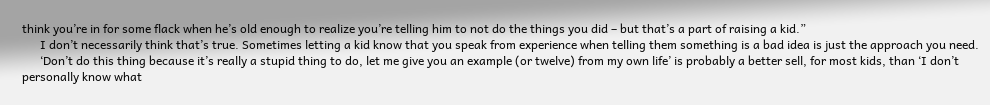think you’re in for some flack when he’s old enough to realize you’re telling him to not do the things you did – but that’s a part of raising a kid.”
      I don’t necessarily think that’s true. Sometimes letting a kid know that you speak from experience when telling them something is a bad idea is just the approach you need.
      ‘Don’t do this thing because it’s really a stupid thing to do, let me give you an example (or twelve) from my own life’ is probably a better sell, for most kids, than ‘I don’t personally know what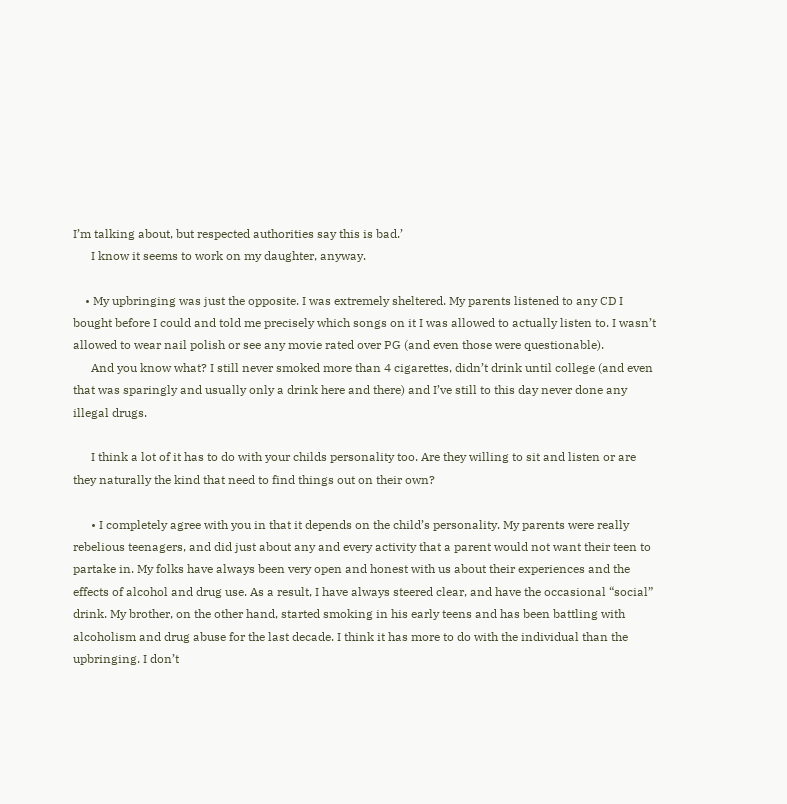I’m talking about, but respected authorities say this is bad.’
      I know it seems to work on my daughter, anyway.

    • My upbringing was just the opposite. I was extremely sheltered. My parents listened to any CD I bought before I could and told me precisely which songs on it I was allowed to actually listen to. I wasn’t allowed to wear nail polish or see any movie rated over PG (and even those were questionable).
      And you know what? I still never smoked more than 4 cigarettes, didn’t drink until college (and even that was sparingly and usually only a drink here and there) and I’ve still to this day never done any illegal drugs.

      I think a lot of it has to do with your childs personality too. Are they willing to sit and listen or are they naturally the kind that need to find things out on their own?

      • I completely agree with you in that it depends on the child’s personality. My parents were really rebelious teenagers, and did just about any and every activity that a parent would not want their teen to partake in. My folks have always been very open and honest with us about their experiences and the effects of alcohol and drug use. As a result, I have always steered clear, and have the occasional “social” drink. My brother, on the other hand, started smoking in his early teens and has been battling with alcoholism and drug abuse for the last decade. I think it has more to do with the individual than the upbringing. I don’t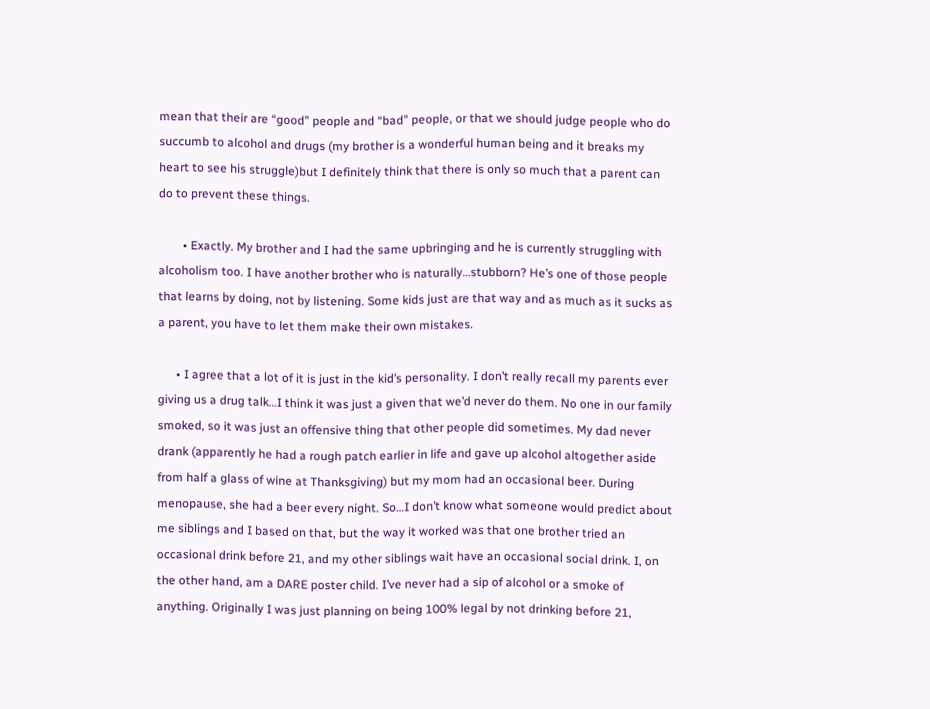mean that their are “good” people and “bad” people, or that we should judge people who do succumb to alcohol and drugs (my brother is a wonderful human being and it breaks my heart to see his struggle)but I definitely think that there is only so much that a parent can do to prevent these things.

        • Exactly. My brother and I had the same upbringing and he is currently struggling with alcoholism too. I have another brother who is naturally…stubborn? He’s one of those people that learns by doing, not by listening. Some kids just are that way and as much as it sucks as a parent, you have to let them make their own mistakes.

      • I agree that a lot of it is just in the kid’s personality. I don’t really recall my parents ever giving us a drug talk…I think it was just a given that we’d never do them. No one in our family smoked, so it was just an offensive thing that other people did sometimes. My dad never drank (apparently he had a rough patch earlier in life and gave up alcohol altogether aside from half a glass of wine at Thanksgiving) but my mom had an occasional beer. During menopause, she had a beer every night. So…I don’t know what someone would predict about me siblings and I based on that, but the way it worked was that one brother tried an occasional drink before 21, and my other siblings wait have an occasional social drink. I, on the other hand, am a DARE poster child. I’ve never had a sip of alcohol or a smoke of anything. Originally I was just planning on being 100% legal by not drinking before 21,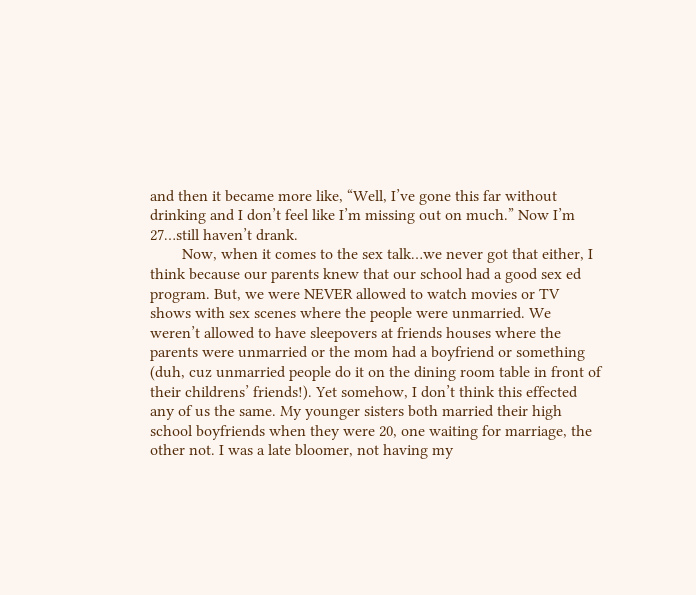and then it became more like, “Well, I’ve gone this far without drinking and I don’t feel like I’m missing out on much.” Now I’m 27…still haven’t drank.
        Now, when it comes to the sex talk…we never got that either, I think because our parents knew that our school had a good sex ed program. But, we were NEVER allowed to watch movies or TV shows with sex scenes where the people were unmarried. We weren’t allowed to have sleepovers at friends houses where the parents were unmarried or the mom had a boyfriend or something (duh, cuz unmarried people do it on the dining room table in front of their childrens’ friends!). Yet somehow, I don’t think this effected any of us the same. My younger sisters both married their high school boyfriends when they were 20, one waiting for marriage, the other not. I was a late bloomer, not having my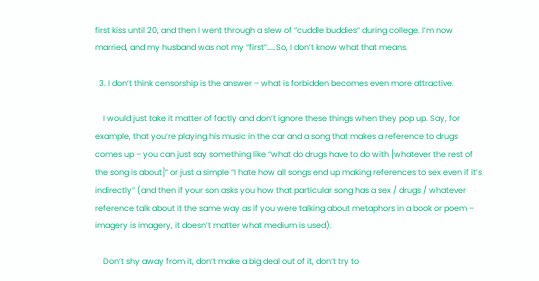first kiss until 20, and then I went through a slew of “cuddle buddies” during college. I’m now married, and my husband was not my “first”…..So, I don’t know what that means.

  3. I don’t think censorship is the answer – what is forbidden becomes even more attractive.

    I would just take it matter of factly and don’t ignore these things when they pop up. Say, for example, that you’re playing his music in the car and a song that makes a reference to drugs comes up – you can just say something like “what do drugs have to do with [whatever the rest of the song is about]” or just a simple “I hate how all songs end up making references to sex even if it’s indirectly” (and then if your son asks you how that particular song has a sex / drugs / whatever reference talk about it the same way as if you were talking about metaphors in a book or poem – imagery is imagery, it doesn’t matter what medium is used).

    Don’t shy away from it, don’t make a big deal out of it, don’t try to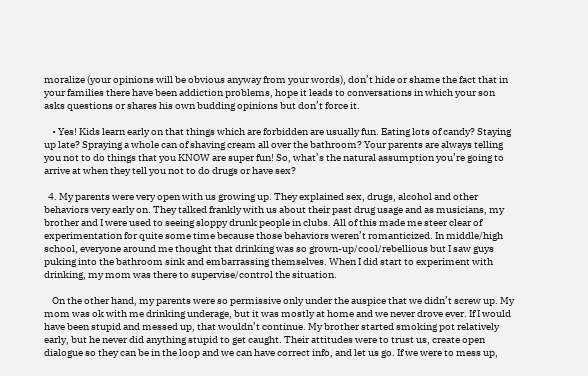moralize (your opinions will be obvious anyway from your words), don’t hide or shame the fact that in your families there have been addiction problems, hope it leads to conversations in which your son asks questions or shares his own budding opinions but don’t force it.

    • Yes! Kids learn early on that things which are forbidden are usually fun. Eating lots of candy? Staying up late? Spraying a whole can of shaving cream all over the bathroom? Your parents are always telling you not to do things that you KNOW are super fun! So, what’s the natural assumption you’re going to arrive at when they tell you not to do drugs or have sex?

  4. My parents were very open with us growing up. They explained sex, drugs, alcohol and other behaviors very early on. They talked frankly with us about their past drug usage and as musicians, my brother and I were used to seeing sloppy drunk people in clubs. All of this made me steer clear of experimentation for quite some time because those behaviors weren’t romanticized. In middle/high school, everyone around me thought that drinking was so grown-up/cool/rebellious but I saw guys puking into the bathroom sink and embarrassing themselves. When I did start to experiment with drinking, my mom was there to supervise/control the situation.

    On the other hand, my parents were so permissive only under the auspice that we didn’t screw up. My mom was ok with me drinking underage, but it was mostly at home and we never drove ever. If I would have been stupid and messed up, that wouldn’t continue. My brother started smoking pot relatively early, but he never did anything stupid to get caught. Their attitudes were to trust us, create open dialogue so they can be in the loop and we can have correct info, and let us go. If we were to mess up,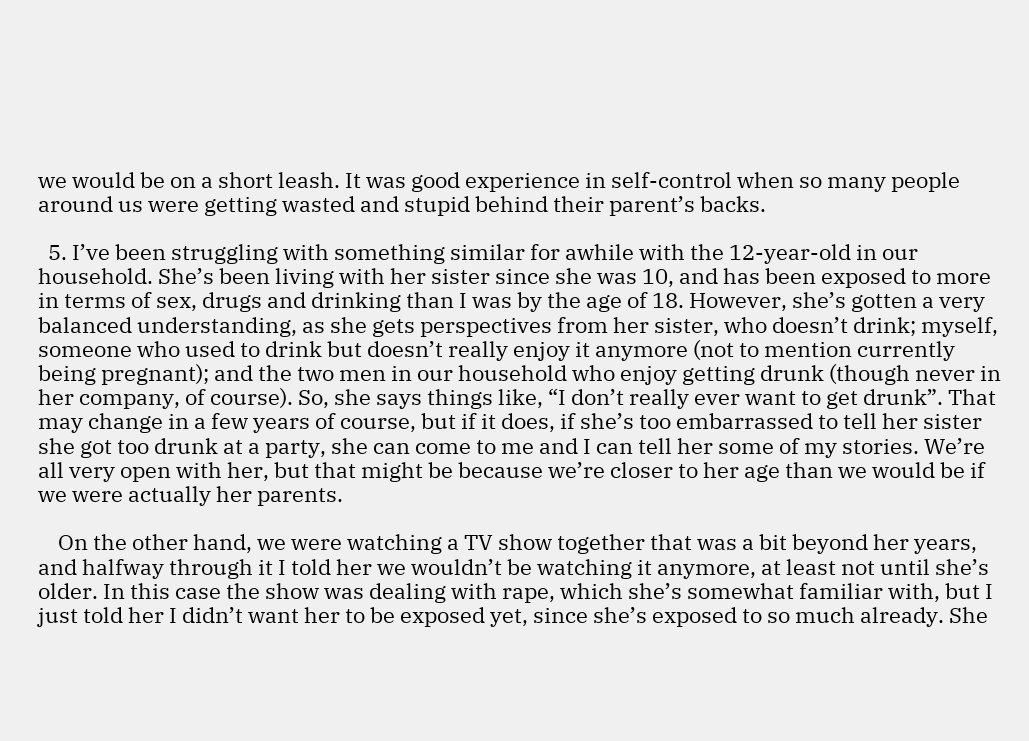we would be on a short leash. It was good experience in self-control when so many people around us were getting wasted and stupid behind their parent’s backs.

  5. I’ve been struggling with something similar for awhile with the 12-year-old in our household. She’s been living with her sister since she was 10, and has been exposed to more in terms of sex, drugs and drinking than I was by the age of 18. However, she’s gotten a very balanced understanding, as she gets perspectives from her sister, who doesn’t drink; myself, someone who used to drink but doesn’t really enjoy it anymore (not to mention currently being pregnant); and the two men in our household who enjoy getting drunk (though never in her company, of course). So, she says things like, “I don’t really ever want to get drunk”. That may change in a few years of course, but if it does, if she’s too embarrassed to tell her sister she got too drunk at a party, she can come to me and I can tell her some of my stories. We’re all very open with her, but that might be because we’re closer to her age than we would be if we were actually her parents.

    On the other hand, we were watching a TV show together that was a bit beyond her years, and halfway through it I told her we wouldn’t be watching it anymore, at least not until she’s older. In this case the show was dealing with rape, which she’s somewhat familiar with, but I just told her I didn’t want her to be exposed yet, since she’s exposed to so much already. She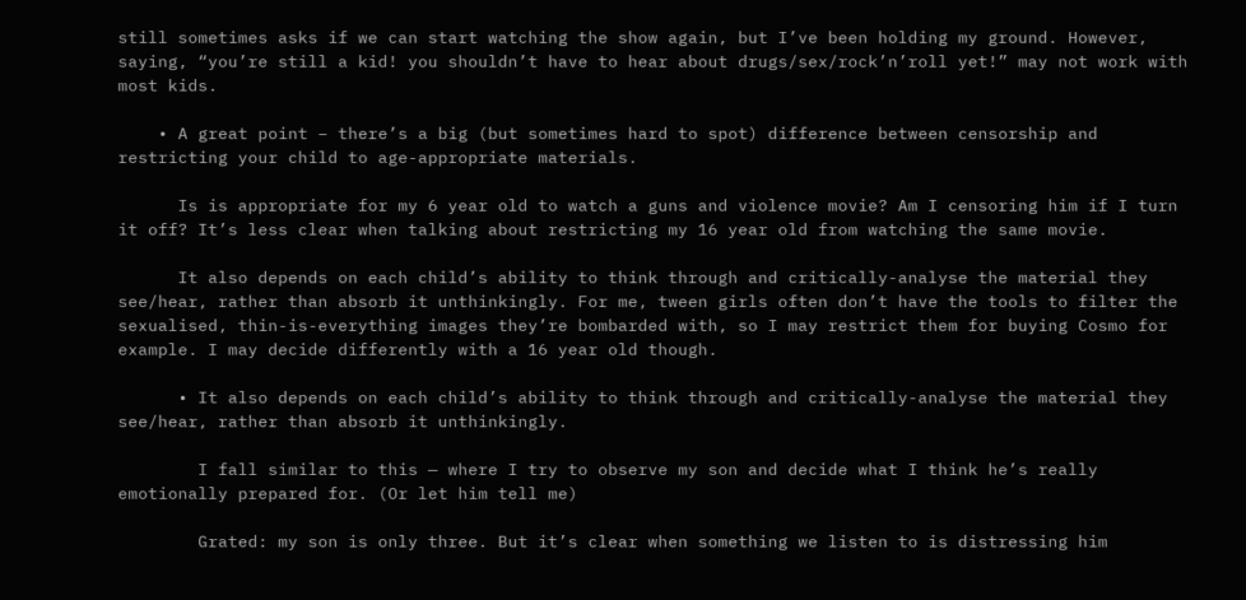still sometimes asks if we can start watching the show again, but I’ve been holding my ground. However, saying, “you’re still a kid! you shouldn’t have to hear about drugs/sex/rock’n’roll yet!” may not work with most kids.

    • A great point – there’s a big (but sometimes hard to spot) difference between censorship and restricting your child to age-appropriate materials.

      Is is appropriate for my 6 year old to watch a guns and violence movie? Am I censoring him if I turn it off? It’s less clear when talking about restricting my 16 year old from watching the same movie.

      It also depends on each child’s ability to think through and critically-analyse the material they see/hear, rather than absorb it unthinkingly. For me, tween girls often don’t have the tools to filter the sexualised, thin-is-everything images they’re bombarded with, so I may restrict them for buying Cosmo for example. I may decide differently with a 16 year old though.

      • It also depends on each child’s ability to think through and critically-analyse the material they see/hear, rather than absorb it unthinkingly.

        I fall similar to this — where I try to observe my son and decide what I think he’s really emotionally prepared for. (Or let him tell me)

        Grated: my son is only three. But it’s clear when something we listen to is distressing him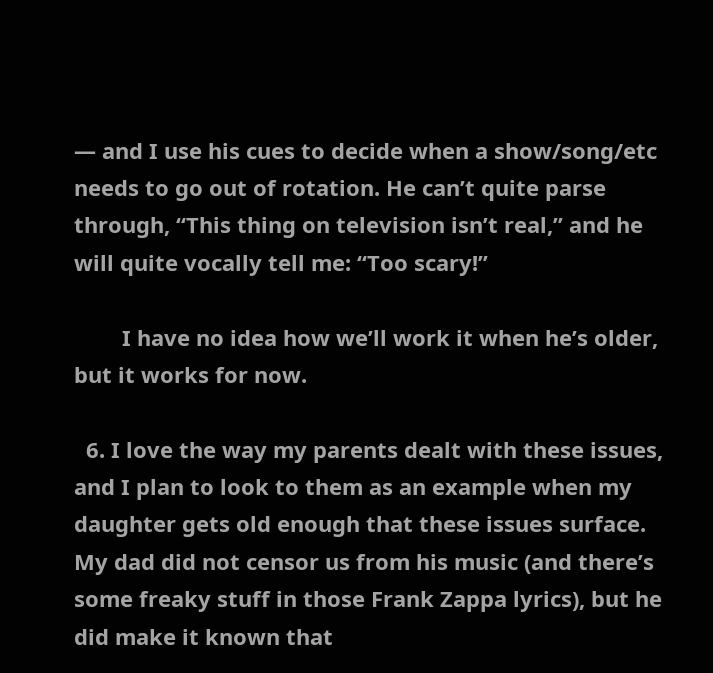— and I use his cues to decide when a show/song/etc needs to go out of rotation. He can’t quite parse through, “This thing on television isn’t real,” and he will quite vocally tell me: “Too scary!”

        I have no idea how we’ll work it when he’s older, but it works for now.

  6. I love the way my parents dealt with these issues, and I plan to look to them as an example when my daughter gets old enough that these issues surface. My dad did not censor us from his music (and there’s some freaky stuff in those Frank Zappa lyrics), but he did make it known that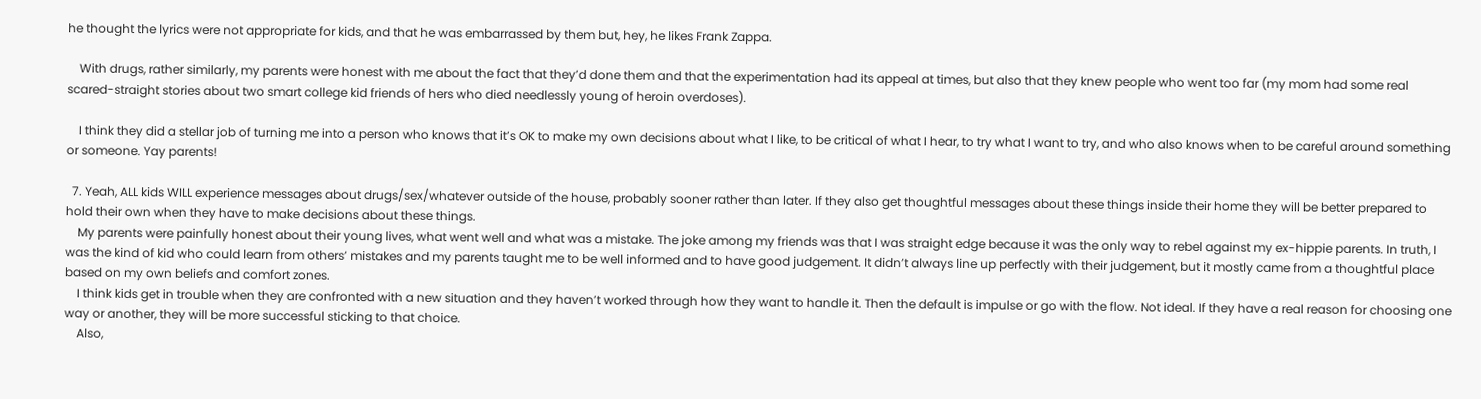he thought the lyrics were not appropriate for kids, and that he was embarrassed by them but, hey, he likes Frank Zappa.

    With drugs, rather similarly, my parents were honest with me about the fact that they’d done them and that the experimentation had its appeal at times, but also that they knew people who went too far (my mom had some real scared-straight stories about two smart college kid friends of hers who died needlessly young of heroin overdoses).

    I think they did a stellar job of turning me into a person who knows that it’s OK to make my own decisions about what I like, to be critical of what I hear, to try what I want to try, and who also knows when to be careful around something or someone. Yay parents!

  7. Yeah, ALL kids WILL experience messages about drugs/sex/whatever outside of the house, probably sooner rather than later. If they also get thoughtful messages about these things inside their home they will be better prepared to hold their own when they have to make decisions about these things.
    My parents were painfully honest about their young lives, what went well and what was a mistake. The joke among my friends was that I was straight edge because it was the only way to rebel against my ex-hippie parents. In truth, I was the kind of kid who could learn from others’ mistakes and my parents taught me to be well informed and to have good judgement. It didn’t always line up perfectly with their judgement, but it mostly came from a thoughtful place based on my own beliefs and comfort zones.
    I think kids get in trouble when they are confronted with a new situation and they haven’t worked through how they want to handle it. Then the default is impulse or go with the flow. Not ideal. If they have a real reason for choosing one way or another, they will be more successful sticking to that choice.
    Also,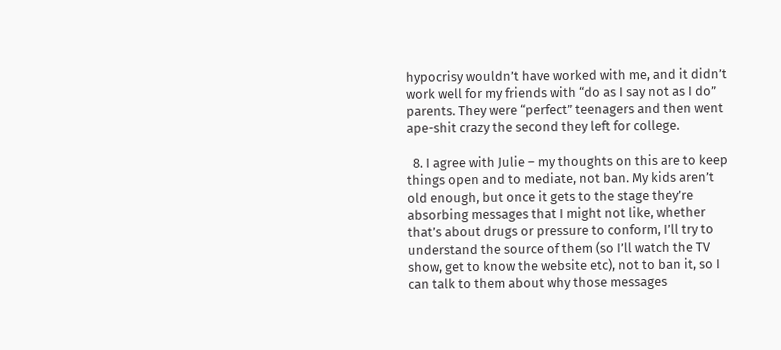hypocrisy wouldn’t have worked with me, and it didn’t work well for my friends with “do as I say not as I do” parents. They were “perfect” teenagers and then went ape-shit crazy the second they left for college.

  8. I agree with Julie – my thoughts on this are to keep things open and to mediate, not ban. My kids aren’t old enough, but once it gets to the stage they’re absorbing messages that I might not like, whether that’s about drugs or pressure to conform, I’ll try to understand the source of them (so I’ll watch the TV show, get to know the website etc), not to ban it, so I can talk to them about why those messages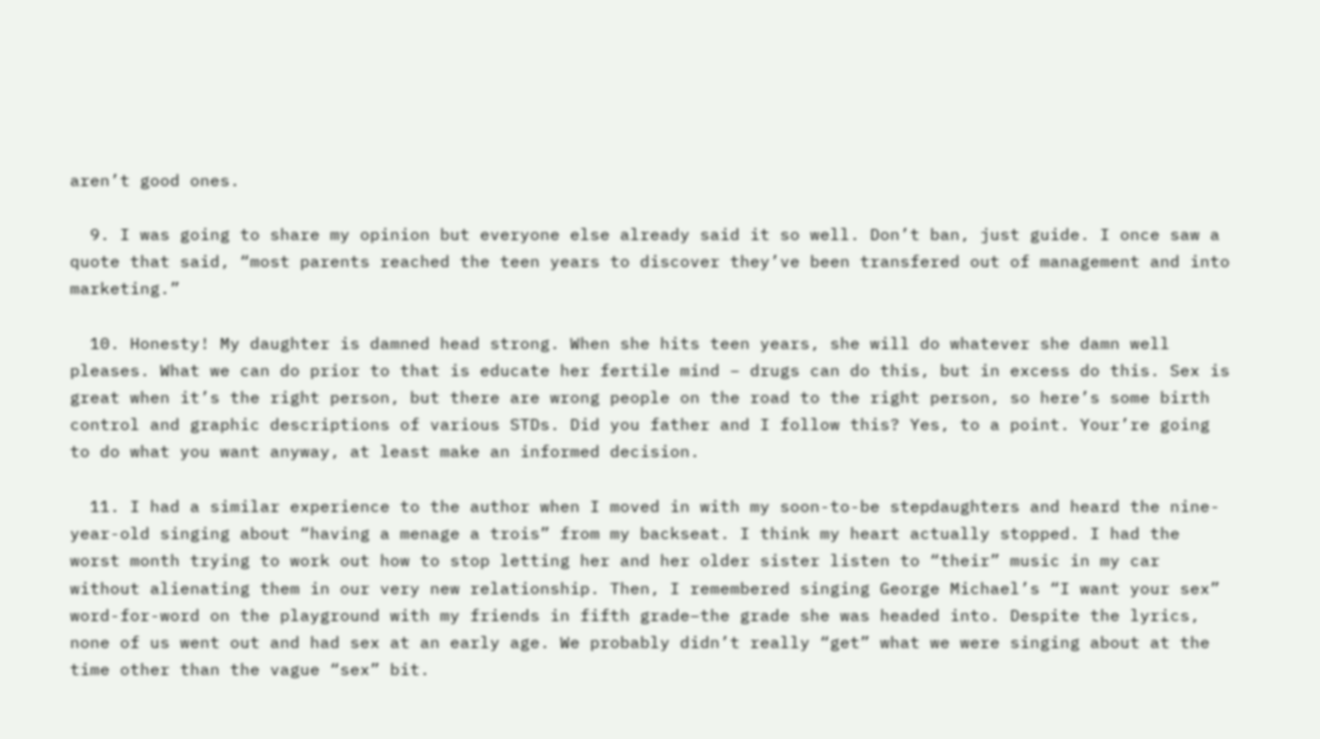aren’t good ones.

  9. I was going to share my opinion but everyone else already said it so well. Don’t ban, just guide. I once saw a quote that said, “most parents reached the teen years to discover they’ve been transfered out of management and into marketing.”

  10. Honesty! My daughter is damned head strong. When she hits teen years, she will do whatever she damn well pleases. What we can do prior to that is educate her fertile mind – drugs can do this, but in excess do this. Sex is great when it’s the right person, but there are wrong people on the road to the right person, so here’s some birth control and graphic descriptions of various STDs. Did you father and I follow this? Yes, to a point. Your’re going to do what you want anyway, at least make an informed decision.

  11. I had a similar experience to the author when I moved in with my soon-to-be stepdaughters and heard the nine-year-old singing about “having a menage a trois” from my backseat. I think my heart actually stopped. I had the worst month trying to work out how to stop letting her and her older sister listen to “their” music in my car without alienating them in our very new relationship. Then, I remembered singing George Michael’s “I want your sex” word-for-word on the playground with my friends in fifth grade–the grade she was headed into. Despite the lyrics, none of us went out and had sex at an early age. We probably didn’t really “get” what we were singing about at the time other than the vague “sex” bit.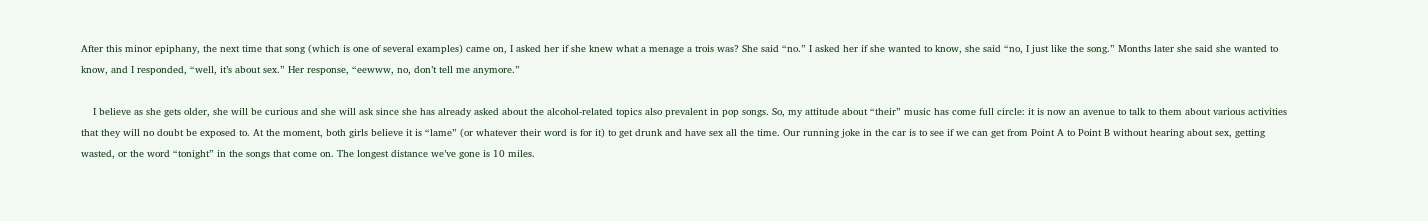After this minor epiphany, the next time that song (which is one of several examples) came on, I asked her if she knew what a menage a trois was? She said “no.” I asked her if she wanted to know, she said “no, I just like the song.” Months later she said she wanted to know, and I responded, “well, it’s about sex.” Her response, “eewww, no, don’t tell me anymore.”

    I believe as she gets older, she will be curious and she will ask since she has already asked about the alcohol-related topics also prevalent in pop songs. So, my attitude about “their” music has come full circle: it is now an avenue to talk to them about various activities that they will no doubt be exposed to. At the moment, both girls believe it is “lame” (or whatever their word is for it) to get drunk and have sex all the time. Our running joke in the car is to see if we can get from Point A to Point B without hearing about sex, getting wasted, or the word “tonight” in the songs that come on. The longest distance we’ve gone is 10 miles.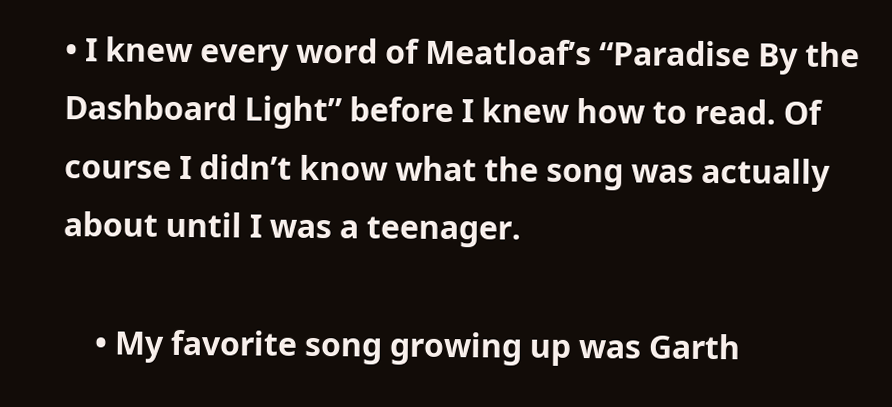• I knew every word of Meatloaf’s “Paradise By the Dashboard Light” before I knew how to read. Of course I didn’t know what the song was actually about until I was a teenager.

    • My favorite song growing up was Garth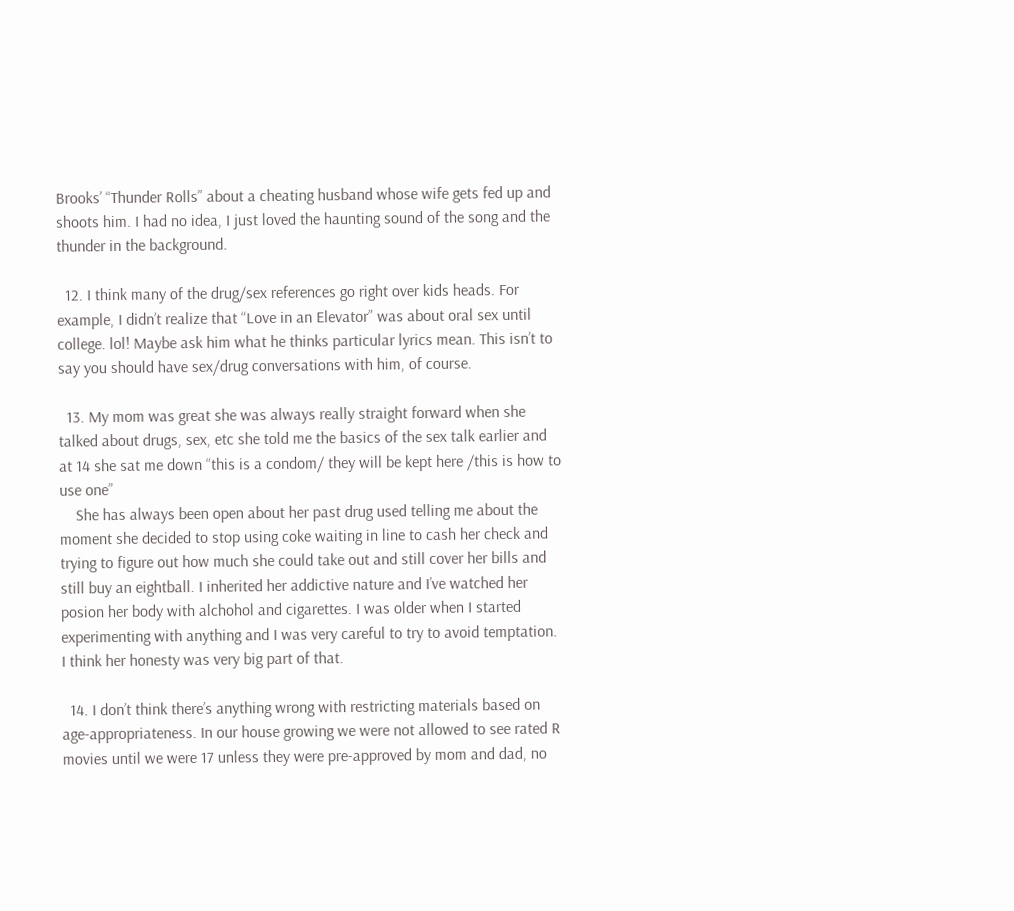Brooks’ “Thunder Rolls” about a cheating husband whose wife gets fed up and shoots him. I had no idea, I just loved the haunting sound of the song and the thunder in the background.

  12. I think many of the drug/sex references go right over kids heads. For example, I didn’t realize that “Love in an Elevator” was about oral sex until college. lol! Maybe ask him what he thinks particular lyrics mean. This isn’t to say you should have sex/drug conversations with him, of course.

  13. My mom was great she was always really straight forward when she talked about drugs, sex, etc she told me the basics of the sex talk earlier and at 14 she sat me down “this is a condom/ they will be kept here /this is how to use one”
    She has always been open about her past drug used telling me about the moment she decided to stop using coke waiting in line to cash her check and trying to figure out how much she could take out and still cover her bills and still buy an eightball. I inherited her addictive nature and I’ve watched her posion her body with alchohol and cigarettes. I was older when I started experimenting with anything and I was very careful to try to avoid temptation. I think her honesty was very big part of that.

  14. I don’t think there’s anything wrong with restricting materials based on age-appropriateness. In our house growing we were not allowed to see rated R movies until we were 17 unless they were pre-approved by mom and dad, no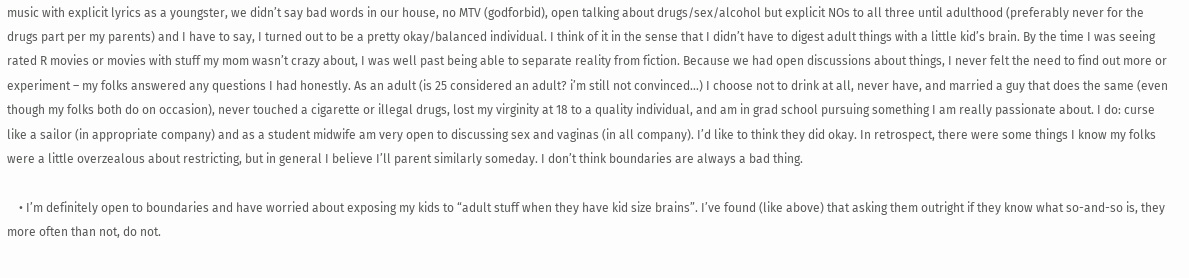music with explicit lyrics as a youngster, we didn’t say bad words in our house, no MTV (godforbid), open talking about drugs/sex/alcohol but explicit NOs to all three until adulthood (preferably never for the drugs part per my parents) and I have to say, I turned out to be a pretty okay/balanced individual. I think of it in the sense that I didn’t have to digest adult things with a little kid’s brain. By the time I was seeing rated R movies or movies with stuff my mom wasn’t crazy about, I was well past being able to separate reality from fiction. Because we had open discussions about things, I never felt the need to find out more or experiment – my folks answered any questions I had honestly. As an adult (is 25 considered an adult? i’m still not convinced…) I choose not to drink at all, never have, and married a guy that does the same (even though my folks both do on occasion), never touched a cigarette or illegal drugs, lost my virginity at 18 to a quality individual, and am in grad school pursuing something I am really passionate about. I do: curse like a sailor (in appropriate company) and as a student midwife am very open to discussing sex and vaginas (in all company). I’d like to think they did okay. In retrospect, there were some things I know my folks were a little overzealous about restricting, but in general I believe I’ll parent similarly someday. I don’t think boundaries are always a bad thing.

    • I’m definitely open to boundaries and have worried about exposing my kids to “adult stuff when they have kid size brains”. I’ve found (like above) that asking them outright if they know what so-and-so is, they more often than not, do not.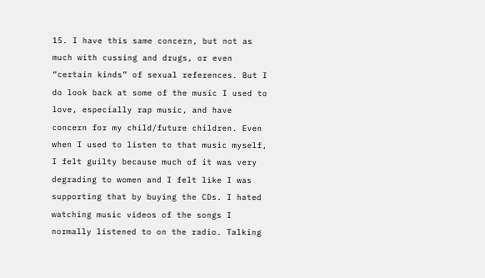15. I have this same concern, but not as much with cussing and drugs, or even “certain kinds” of sexual references. But I do look back at some of the music I used to love, especially rap music, and have concern for my child/future children. Even when I used to listen to that music myself, I felt guilty because much of it was very degrading to women and I felt like I was supporting that by buying the CDs. I hated watching music videos of the songs I normally listened to on the radio. Talking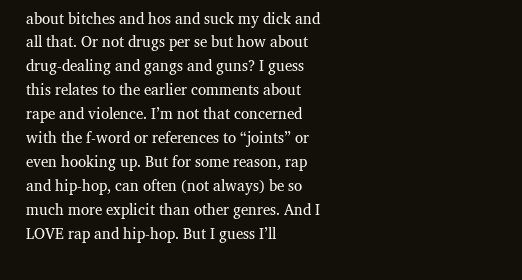about bitches and hos and suck my dick and all that. Or not drugs per se but how about drug-dealing and gangs and guns? I guess this relates to the earlier comments about rape and violence. I’m not that concerned with the f-word or references to “joints” or even hooking up. But for some reason, rap and hip-hop, can often (not always) be so much more explicit than other genres. And I LOVE rap and hip-hop. But I guess I’ll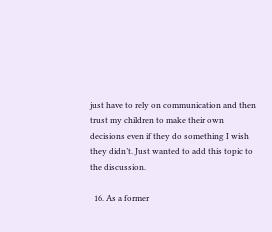just have to rely on communication and then trust my children to make their own decisions even if they do something I wish they didn’t. Just wanted to add this topic to the discussion.

  16. As a former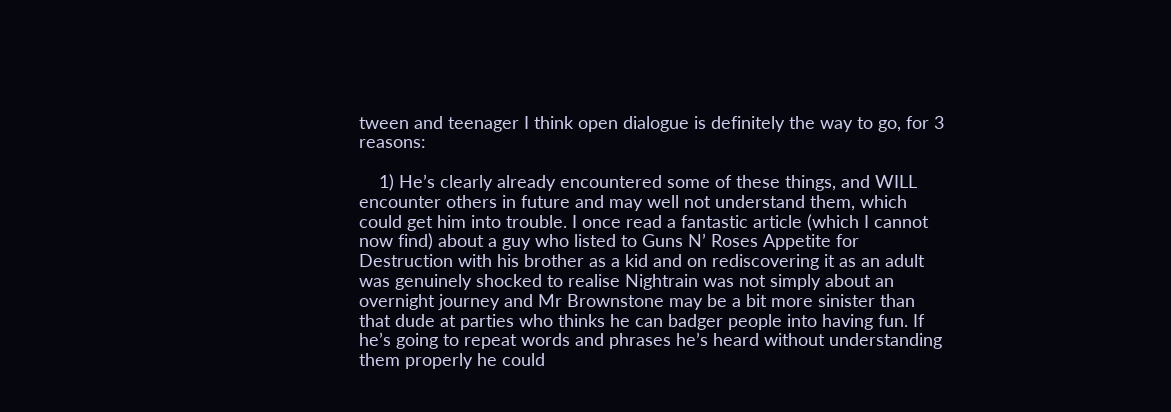tween and teenager I think open dialogue is definitely the way to go, for 3 reasons:

    1) He’s clearly already encountered some of these things, and WILL encounter others in future and may well not understand them, which could get him into trouble. I once read a fantastic article (which I cannot now find) about a guy who listed to Guns N’ Roses Appetite for Destruction with his brother as a kid and on rediscovering it as an adult was genuinely shocked to realise Nightrain was not simply about an overnight journey and Mr Brownstone may be a bit more sinister than that dude at parties who thinks he can badger people into having fun. If he’s going to repeat words and phrases he’s heard without understanding them properly he could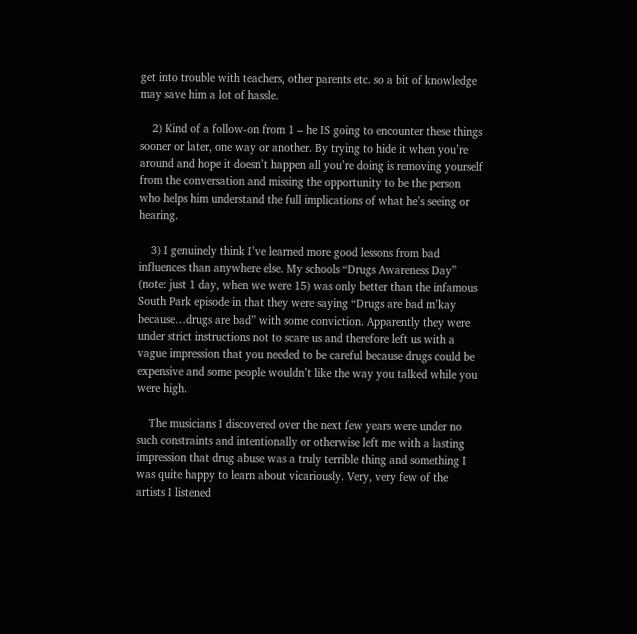get into trouble with teachers, other parents etc. so a bit of knowledge may save him a lot of hassle.

    2) Kind of a follow-on from 1 – he IS going to encounter these things sooner or later, one way or another. By trying to hide it when you’re around and hope it doesn’t happen all you’re doing is removing yourself from the conversation and missing the opportunity to be the person who helps him understand the full implications of what he’s seeing or hearing.

    3) I genuinely think I’ve learned more good lessons from bad influences than anywhere else. My schools “Drugs Awareness Day” (note: just 1 day, when we were 15) was only better than the infamous South Park episode in that they were saying “Drugs are bad m’kay because…drugs are bad” with some conviction. Apparently they were under strict instructions not to scare us and therefore left us with a vague impression that you needed to be careful because drugs could be expensive and some people wouldn’t like the way you talked while you were high.

    The musicians I discovered over the next few years were under no such constraints and intentionally or otherwise left me with a lasting impression that drug abuse was a truly terrible thing and something I was quite happy to learn about vicariously. Very, very few of the artists I listened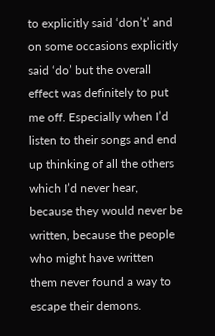to explicitly said ‘don’t’ and on some occasions explicitly said ‘do’ but the overall effect was definitely to put me off. Especially when I’d listen to their songs and end up thinking of all the others which I’d never hear, because they would never be written, because the people who might have written them never found a way to escape their demons.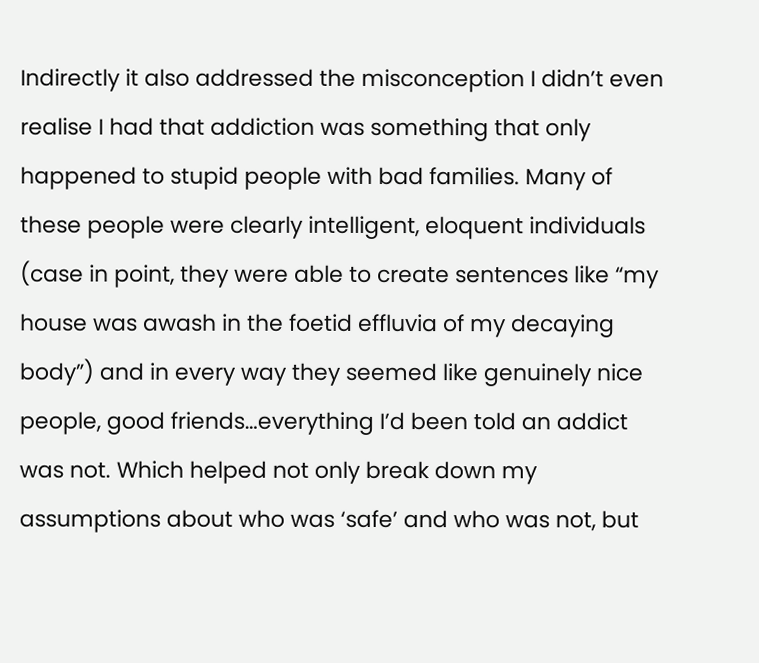Indirectly it also addressed the misconception I didn’t even realise I had that addiction was something that only happened to stupid people with bad families. Many of these people were clearly intelligent, eloquent individuals (case in point, they were able to create sentences like “my house was awash in the foetid effluvia of my decaying body”) and in every way they seemed like genuinely nice people, good friends…everything I’d been told an addict was not. Which helped not only break down my assumptions about who was ‘safe’ and who was not, but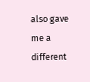also gave me a different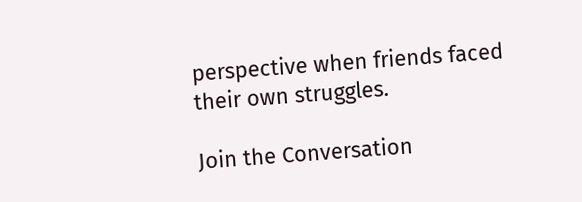perspective when friends faced their own struggles.

Join the Conversation